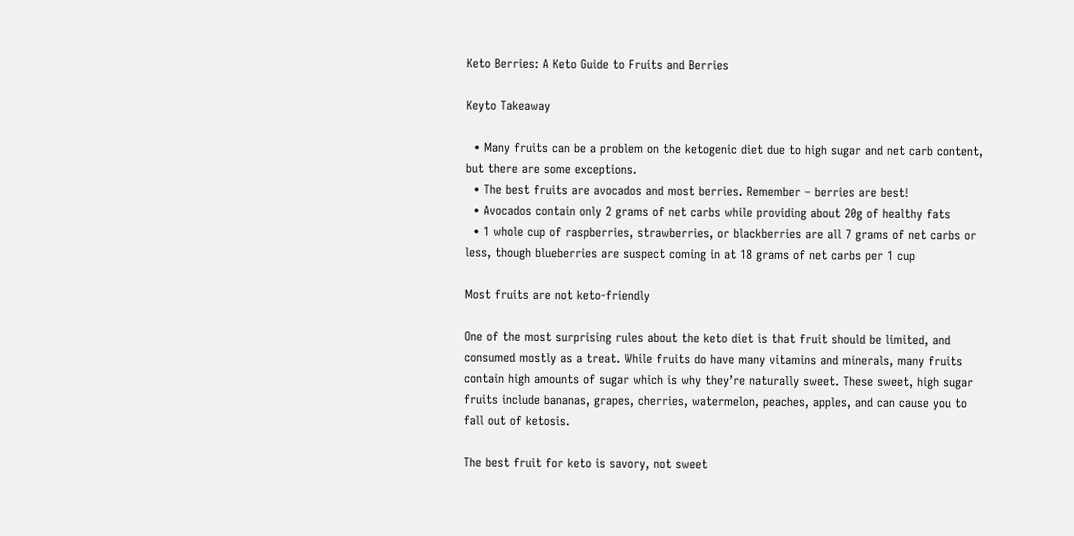Keto Berries: A Keto Guide to Fruits and Berries

Keyto Takeaway

  • Many fruits can be a problem on the ketogenic diet due to high sugar and net carb content, but there are some exceptions.
  • The best fruits are avocados and most berries. Remember – berries are best!
  • Avocados contain only 2 grams of net carbs while providing about 20g of healthy fats
  • 1 whole cup of raspberries, strawberries, or blackberries are all 7 grams of net carbs or less, though blueberries are suspect coming in at 18 grams of net carbs per 1 cup

Most fruits are not keto-friendly

One of the most surprising rules about the keto diet is that fruit should be limited, and consumed mostly as a treat. While fruits do have many vitamins and minerals, many fruits contain high amounts of sugar which is why they’re naturally sweet. These sweet, high sugar fruits include bananas, grapes, cherries, watermelon, peaches, apples, and can cause you to fall out of ketosis.

The best fruit for keto is savory, not sweet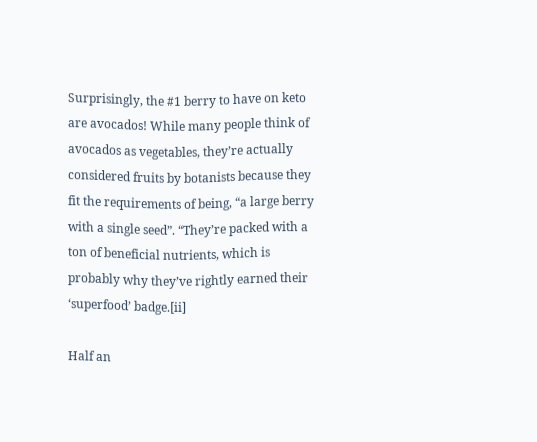Surprisingly, the #1 berry to have on keto are avocados! While many people think of avocados as vegetables, they’re actually considered fruits by botanists because they fit the requirements of being, “a large berry with a single seed”. “They’re packed with a ton of beneficial nutrients, which is probably why they’ve rightly earned their ‘superfood’ badge.[ii]

Half an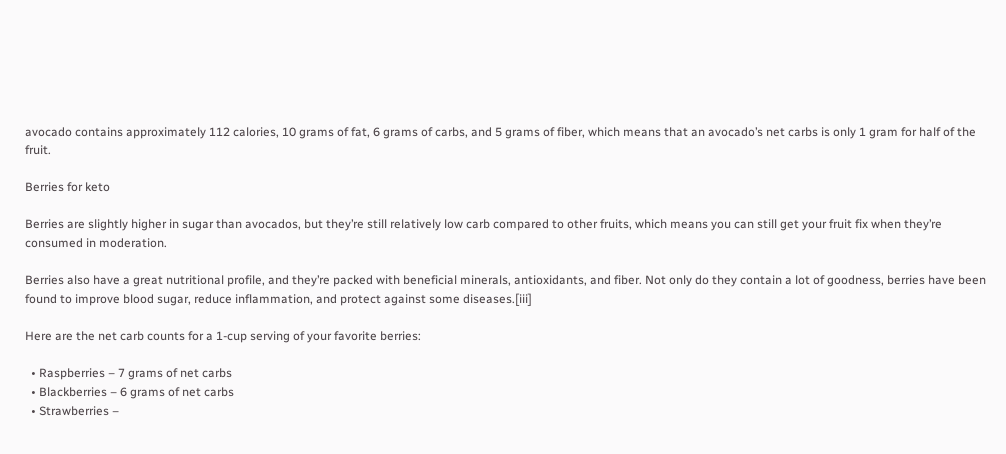avocado contains approximately 112 calories, 10 grams of fat, 6 grams of carbs, and 5 grams of fiber, which means that an avocado’s net carbs is only 1 gram for half of the fruit.

Berries for keto

Berries are slightly higher in sugar than avocados, but they’re still relatively low carb compared to other fruits, which means you can still get your fruit fix when they’re consumed in moderation.

Berries also have a great nutritional profile, and they’re packed with beneficial minerals, antioxidants, and fiber. Not only do they contain a lot of goodness, berries have been found to improve blood sugar, reduce inflammation, and protect against some diseases.[iii]

Here are the net carb counts for a 1-cup serving of your favorite berries:

  • Raspberries – 7 grams of net carbs
  • Blackberries – 6 grams of net carbs
  • Strawberries –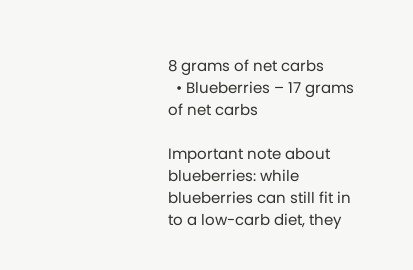8 grams of net carbs
  • Blueberries – 17 grams of net carbs

Important note about blueberries: while blueberries can still fit in to a low-carb diet, they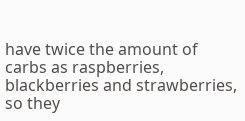have twice the amount of carbs as raspberries, blackberries and strawberries, so they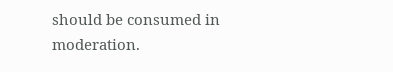should be consumed in moderation.